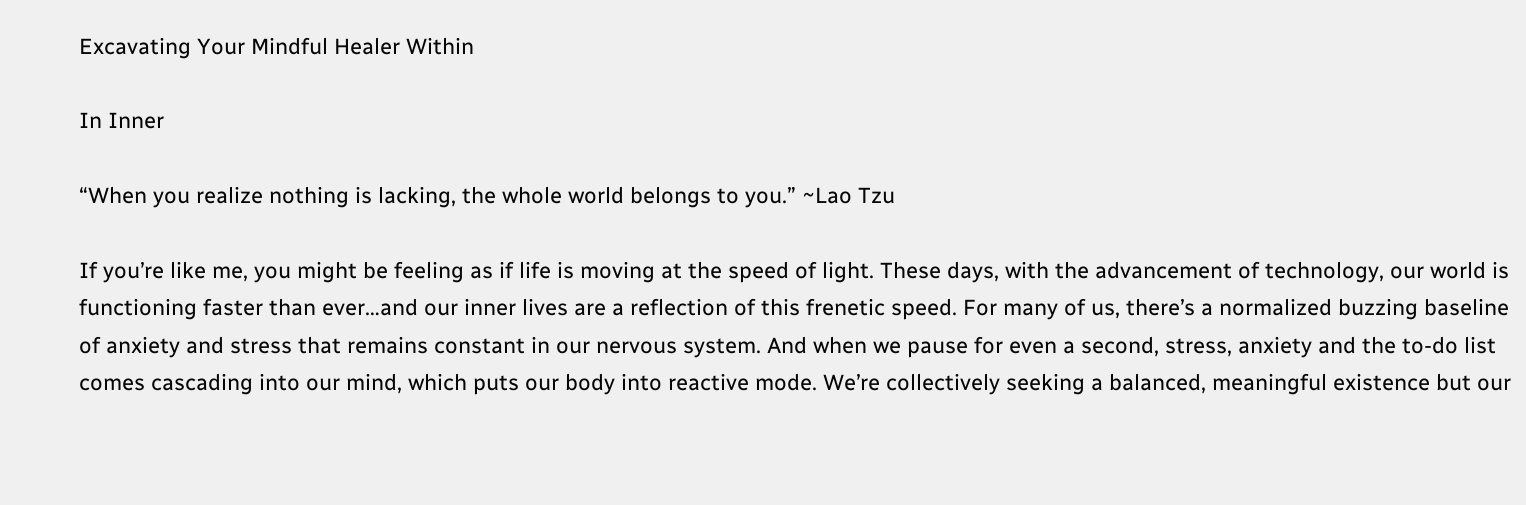Excavating Your Mindful Healer Within

In Inner

“When you realize nothing is lacking, the whole world belongs to you.” ~Lao Tzu

If you’re like me, you might be feeling as if life is moving at the speed of light. These days, with the advancement of technology, our world is functioning faster than ever…and our inner lives are a reflection of this frenetic speed. For many of us, there’s a normalized buzzing baseline of anxiety and stress that remains constant in our nervous system. And when we pause for even a second, stress, anxiety and the to-do list comes cascading into our mind, which puts our body into reactive mode. We’re collectively seeking a balanced, meaningful existence but our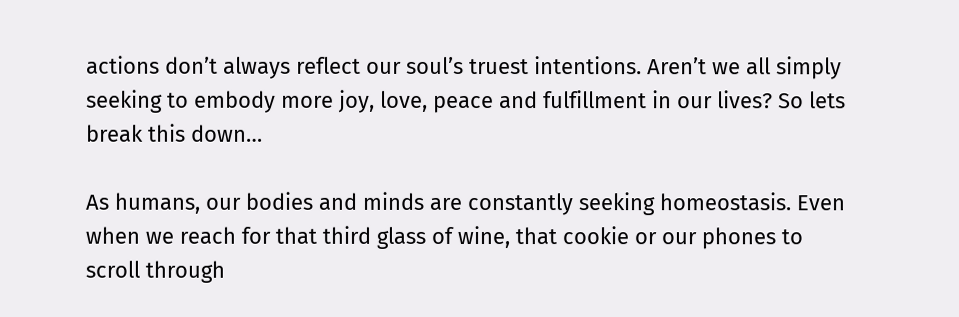actions don’t always reflect our soul’s truest intentions. Aren’t we all simply seeking to embody more joy, love, peace and fulfillment in our lives? So lets break this down…

As humans, our bodies and minds are constantly seeking homeostasis. Even when we reach for that third glass of wine, that cookie or our phones to scroll through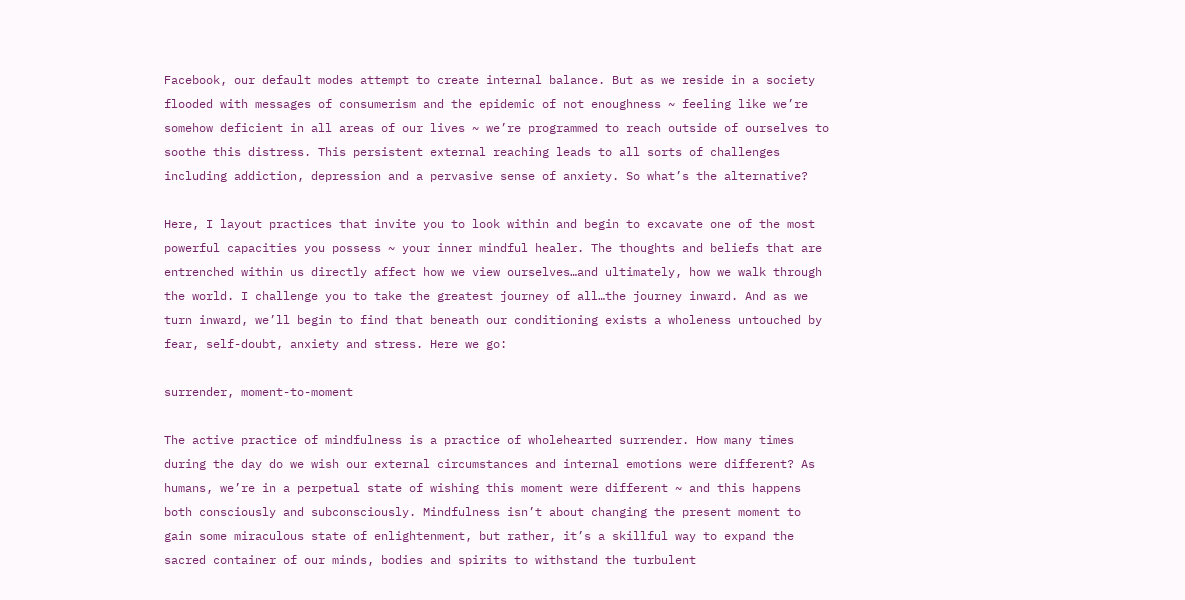Facebook, our default modes attempt to create internal balance. But as we reside in a society flooded with messages of consumerism and the epidemic of not enoughness ~ feeling like we’re somehow deficient in all areas of our lives ~ we’re programmed to reach outside of ourselves to soothe this distress. This persistent external reaching leads to all sorts of challenges including addiction, depression and a pervasive sense of anxiety. So what’s the alternative?

Here, I layout practices that invite you to look within and begin to excavate one of the most powerful capacities you possess ~ your inner mindful healer. The thoughts and beliefs that are entrenched within us directly affect how we view ourselves…and ultimately, how we walk through the world. I challenge you to take the greatest journey of all…the journey inward. And as we turn inward, we’ll begin to find that beneath our conditioning exists a wholeness untouched by fear, self-doubt, anxiety and stress. Here we go:

surrender, moment-to-moment

The active practice of mindfulness is a practice of wholehearted surrender. How many times during the day do we wish our external circumstances and internal emotions were different? As humans, we’re in a perpetual state of wishing this moment were different ~ and this happens both consciously and subconsciously. Mindfulness isn’t about changing the present moment to gain some miraculous state of enlightenment, but rather, it’s a skillful way to expand the sacred container of our minds, bodies and spirits to withstand the turbulent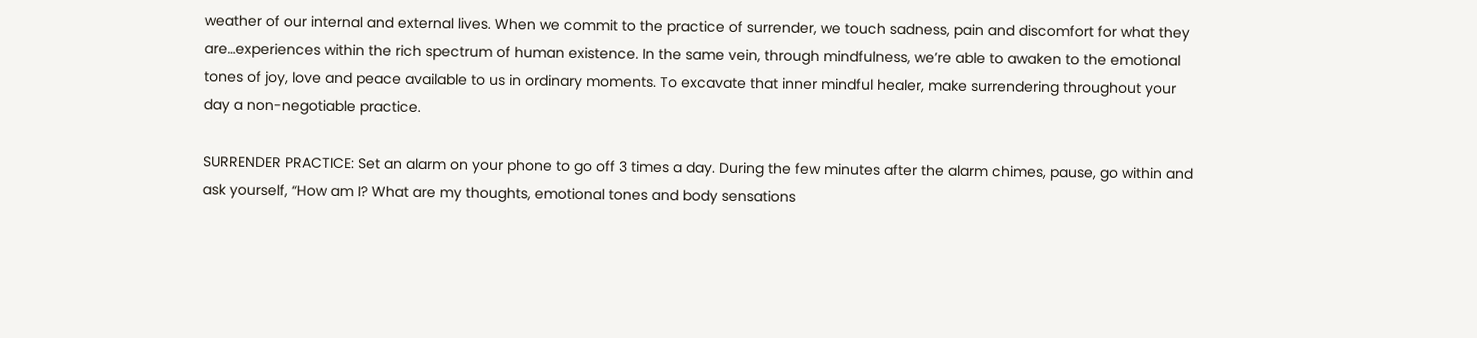weather of our internal and external lives. When we commit to the practice of surrender, we touch sadness, pain and discomfort for what they are…experiences within the rich spectrum of human existence. In the same vein, through mindfulness, we’re able to awaken to the emotional tones of joy, love and peace available to us in ordinary moments. To excavate that inner mindful healer, make surrendering throughout your day a non-negotiable practice.

SURRENDER PRACTICE: Set an alarm on your phone to go off 3 times a day. During the few minutes after the alarm chimes, pause, go within and ask yourself, “How am I? What are my thoughts, emotional tones and body sensations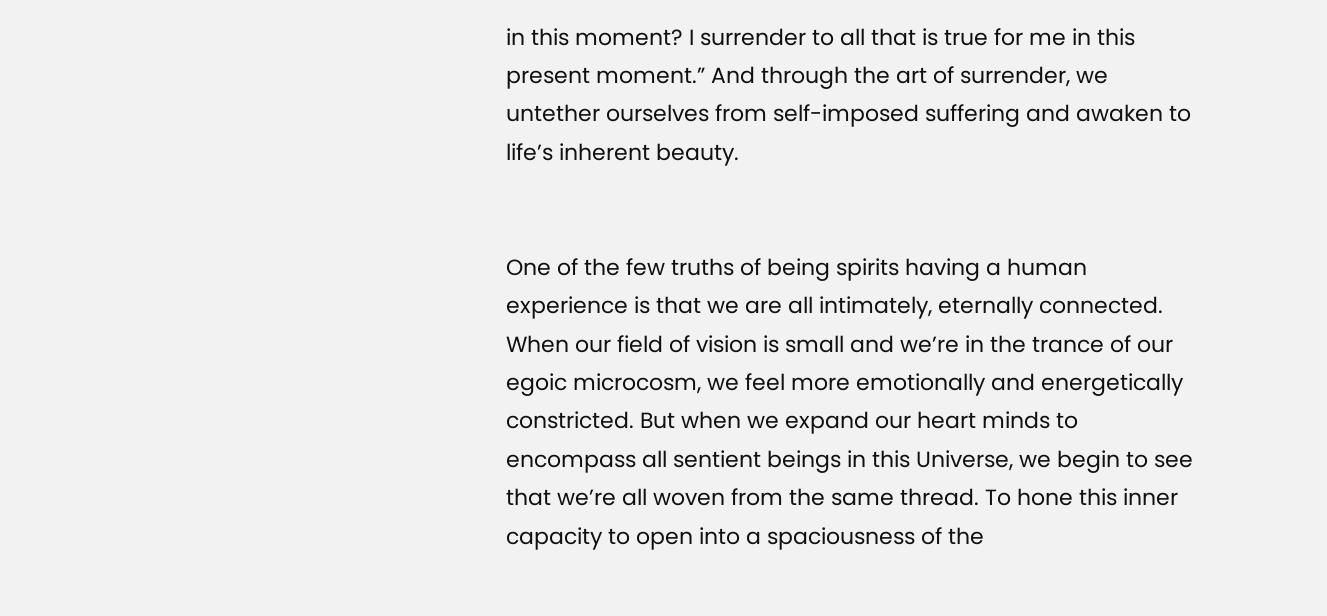in this moment? I surrender to all that is true for me in this present moment.” And through the art of surrender, we untether ourselves from self-imposed suffering and awaken to life’s inherent beauty.


One of the few truths of being spirits having a human experience is that we are all intimately, eternally connected. When our field of vision is small and we’re in the trance of our egoic microcosm, we feel more emotionally and energetically constricted. But when we expand our heart minds to encompass all sentient beings in this Universe, we begin to see that we’re all woven from the same thread. To hone this inner capacity to open into a spaciousness of the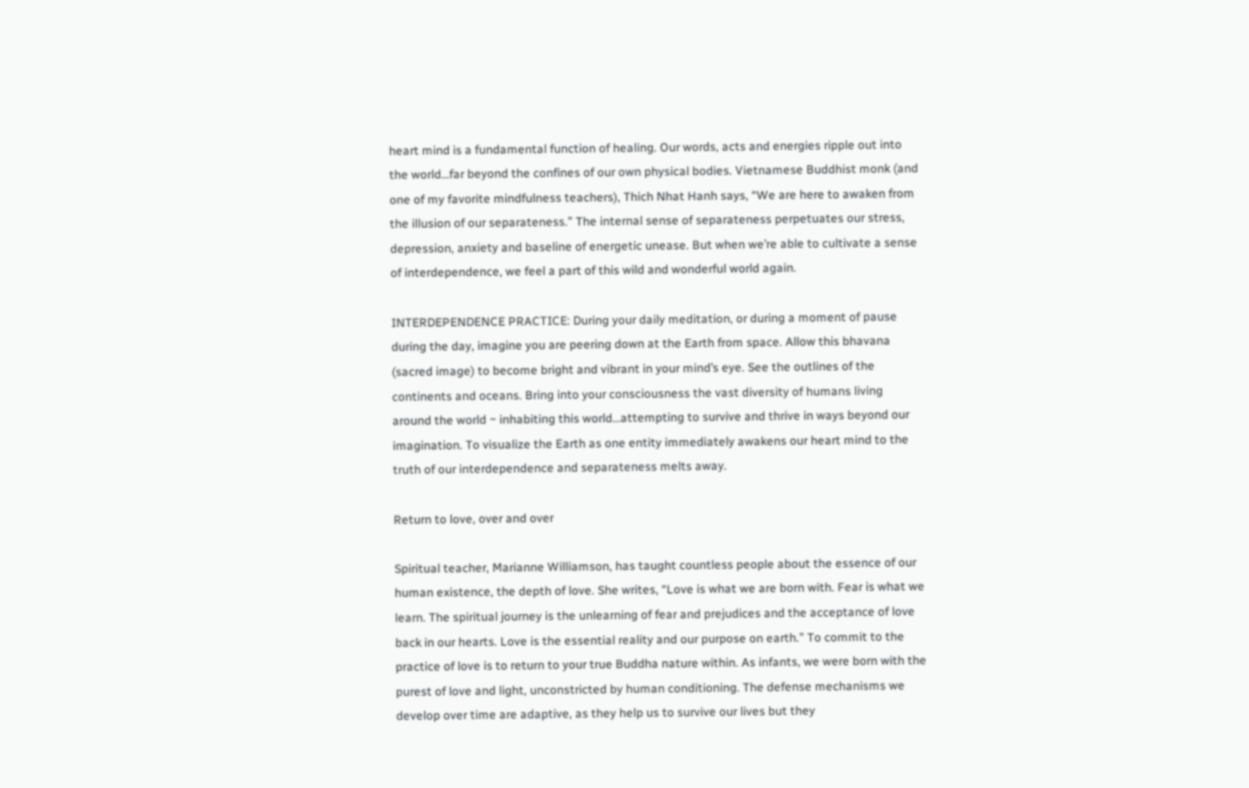heart mind is a fundamental function of healing. Our words, acts and energies ripple out into the world…far beyond the confines of our own physical bodies. Vietnamese Buddhist monk (and one of my favorite mindfulness teachers), Thich Nhat Hanh says, “We are here to awaken from the illusion of our separateness.” The internal sense of separateness perpetuates our stress, depression, anxiety and baseline of energetic unease. But when we’re able to cultivate a sense of interdependence, we feel a part of this wild and wonderful world again.

INTERDEPENDENCE PRACTICE: During your daily meditation, or during a moment of pause during the day, imagine you are peering down at the Earth from space. Allow this bhavana (sacred image) to become bright and vibrant in your mind’s eye. See the outlines of the continents and oceans. Bring into your consciousness the vast diversity of humans living around the world ~ inhabiting this world…attempting to survive and thrive in ways beyond our imagination. To visualize the Earth as one entity immediately awakens our heart mind to the truth of our interdependence and separateness melts away.

Return to love, over and over

Spiritual teacher, Marianne Williamson, has taught countless people about the essence of our human existence, the depth of love. She writes, “Love is what we are born with. Fear is what we learn. The spiritual journey is the unlearning of fear and prejudices and the acceptance of love back in our hearts. Love is the essential reality and our purpose on earth.” To commit to the practice of love is to return to your true Buddha nature within. As infants, we were born with the purest of love and light, unconstricted by human conditioning. The defense mechanisms we develop over time are adaptive, as they help us to survive our lives but they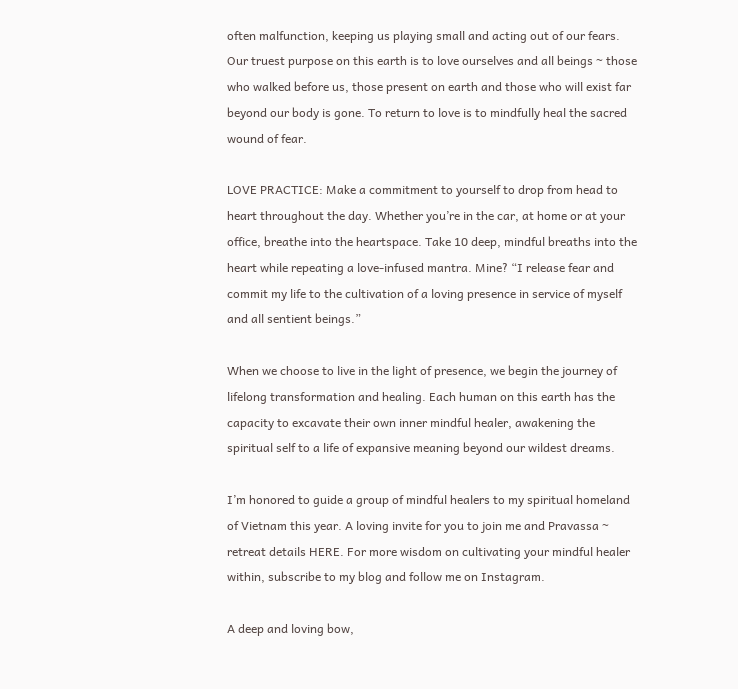often malfunction, keeping us playing small and acting out of our fears. Our truest purpose on this earth is to love ourselves and all beings ~ those who walked before us, those present on earth and those who will exist far beyond our body is gone. To return to love is to mindfully heal the sacred wound of fear.

LOVE PRACTICE: Make a commitment to yourself to drop from head to heart throughout the day. Whether you’re in the car, at home or at your office, breathe into the heartspace. Take 10 deep, mindful breaths into the heart while repeating a love-infused mantra. Mine? “I release fear and commit my life to the cultivation of a loving presence in service of myself and all sentient beings.”

When we choose to live in the light of presence, we begin the journey of lifelong transformation and healing. Each human on this earth has the capacity to excavate their own inner mindful healer, awakening the spiritual self to a life of expansive meaning beyond our wildest dreams.

I’m honored to guide a group of mindful healers to my spiritual homeland of Vietnam this year. A loving invite for you to join me and Pravassa ~ retreat details HERE. For more wisdom on cultivating your mindful healer within, subscribe to my blog and follow me on Instagram.

A deep and loving bow,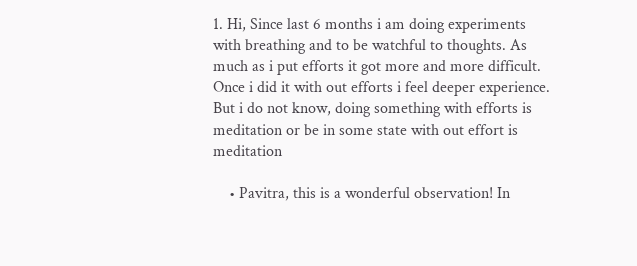1. Hi, Since last 6 months i am doing experiments with breathing and to be watchful to thoughts. As much as i put efforts it got more and more difficult. Once i did it with out efforts i feel deeper experience. But i do not know, doing something with efforts is meditation or be in some state with out effort is meditation

    • Pavitra, this is a wonderful observation! In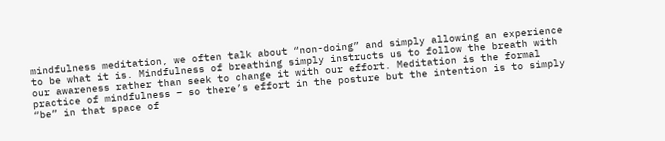mindfulness meditation, we often talk about “non-doing” and simply allowing an experience to be what it is. Mindfulness of breathing simply instructs us to follow the breath with our awareness rather than seek to change it with our effort. Meditation is the formal practice of mindfulness – so there’s effort in the posture but the intention is to simply “be” in that space of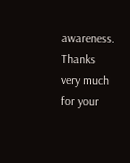awareness. Thanks very much for your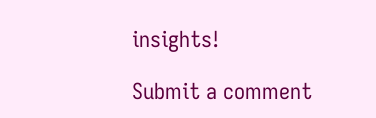insights!

Submit a comment